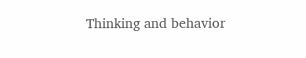Thinking and behavior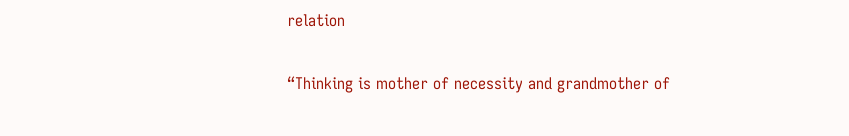relation

“Thinking is mother of necessity and grandmother of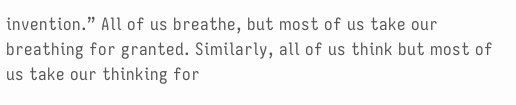invention.” All of us breathe, but most of us take our breathing for granted. Similarly, all of us think but most of us take our thinking for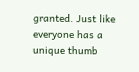granted. Just like everyone has a unique thumb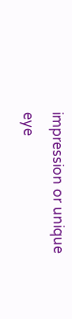impression or unique eye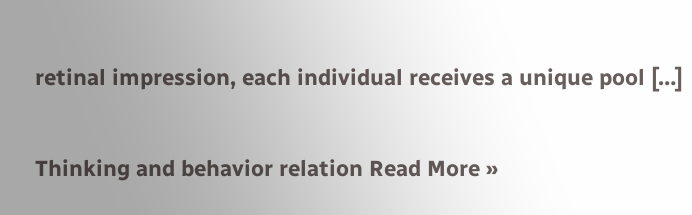retinal impression, each individual receives a unique pool […]

Thinking and behavior relation Read More »